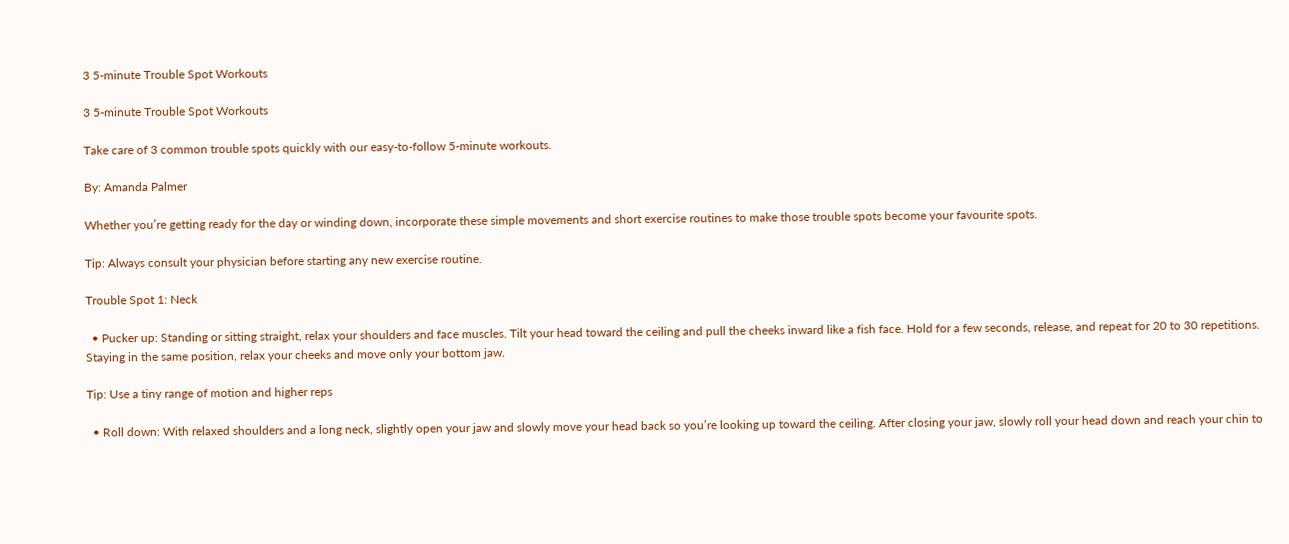3 5-minute Trouble Spot Workouts

3 5-minute Trouble Spot Workouts

Take care of 3 common trouble spots quickly with our easy-to-follow 5-minute workouts.

By: Amanda Palmer

Whether you’re getting ready for the day or winding down, incorporate these simple movements and short exercise routines to make those trouble spots become your favourite spots.

Tip: Always consult your physician before starting any new exercise routine.

Trouble Spot 1: Neck

  • Pucker up: Standing or sitting straight, relax your shoulders and face muscles. Tilt your head toward the ceiling and pull the cheeks inward like a fish face. Hold for a few seconds, release, and repeat for 20 to 30 repetitions. Staying in the same position, relax your cheeks and move only your bottom jaw.

Tip: Use a tiny range of motion and higher reps

  • Roll down: With relaxed shoulders and a long neck, slightly open your jaw and slowly move your head back so you’re looking up toward the ceiling. After closing your jaw, slowly roll your head down and reach your chin to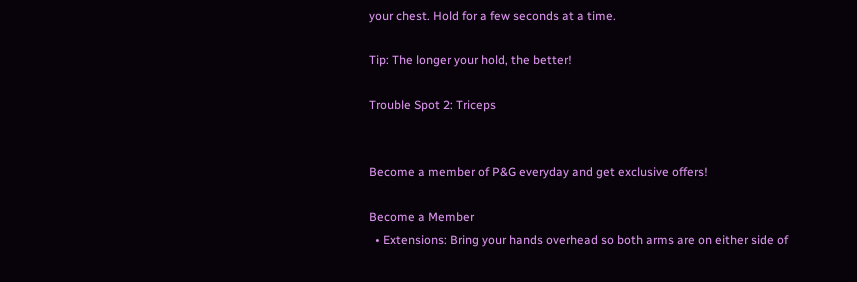your chest. Hold for a few seconds at a time.

Tip: The longer your hold, the better!

Trouble Spot 2: Triceps


Become a member of P&G everyday and get exclusive offers!

Become a Member
  • Extensions: Bring your hands overhead so both arms are on either side of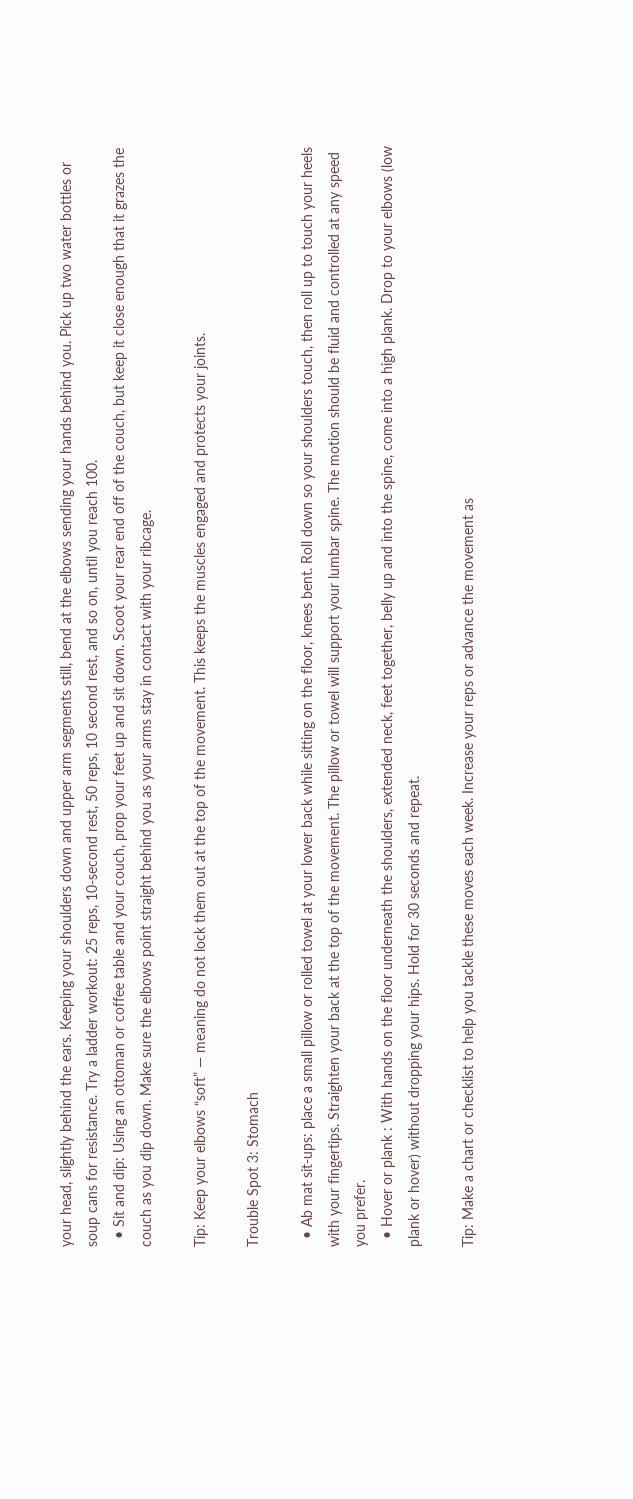your head, slightly behind the ears. Keeping your shoulders down and upper arm segments still, bend at the elbows sending your hands behind you. Pick up two water bottles or soup cans for resistance. Try a ladder workout: 25 reps, 10-second rest, 50 reps, 10 second rest, and so on, until you reach 100.
  • Sit and dip: Using an ottoman or coffee table and your couch, prop your feet up and sit down. Scoot your rear end off of the couch, but keep it close enough that it grazes the couch as you dip down. Make sure the elbows point straight behind you as your arms stay in contact with your ribcage.

Tip: Keep your elbows “soft” — meaning do not lock them out at the top of the movement. This keeps the muscles engaged and protects your joints.

Trouble Spot 3: Stomach

  • Ab mat sit-ups: place a small pillow or rolled towel at your lower back while sitting on the floor, knees bent. Roll down so your shoulders touch, then roll up to touch your heels with your fingertips. Straighten your back at the top of the movement. The pillow or towel will support your lumbar spine. The motion should be fluid and controlled at any speed you prefer.
  • Hover or plank : With hands on the floor underneath the shoulders, extended neck, feet together, belly up and into the spine, come into a high plank. Drop to your elbows (low plank or hover) without dropping your hips. Hold for 30 seconds and repeat.

Tip: Make a chart or checklist to help you tackle these moves each week. Increase your reps or advance the movement as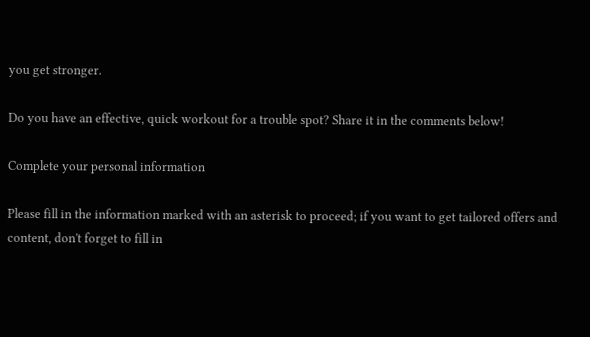you get stronger.

Do you have an effective, quick workout for a trouble spot? Share it in the comments below!

Complete your personal information

Please fill in the information marked with an asterisk to proceed; if you want to get tailored offers and content, don't forget to fill in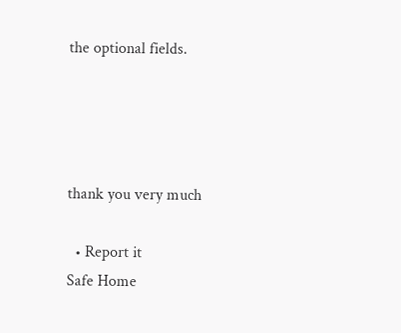the optional fields.




thank you very much

  • Report it
Safe Home